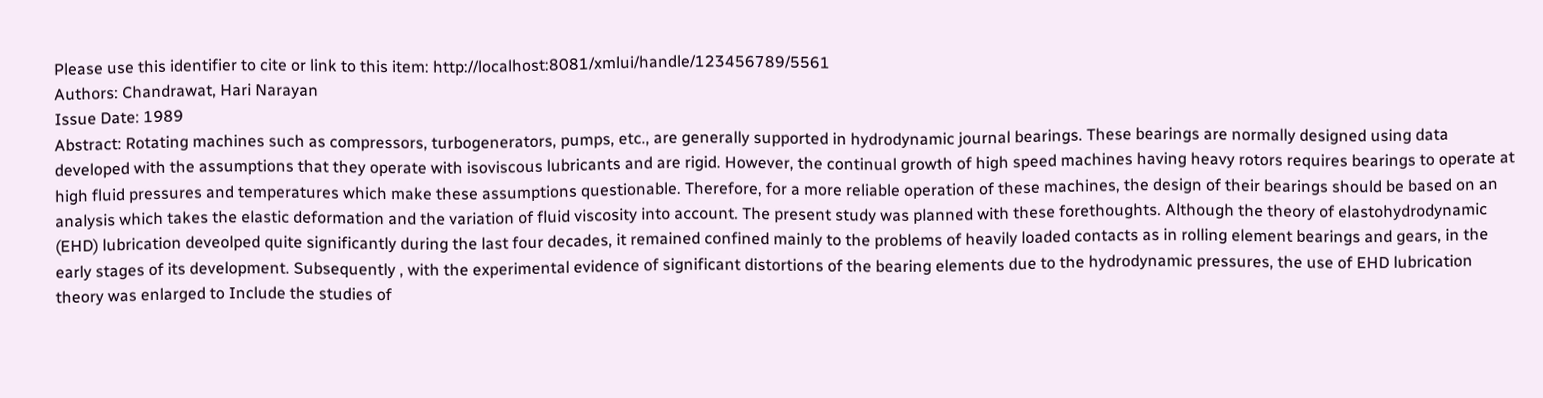Please use this identifier to cite or link to this item: http://localhost:8081/xmlui/handle/123456789/5561
Authors: Chandrawat, Hari Narayan
Issue Date: 1989
Abstract: Rotating machines such as compressors, turbogenerators, pumps, etc., are generally supported in hydrodynamic journal bearings. These bearings are normally designed using data developed with the assumptions that they operate with isoviscous lubricants and are rigid. However, the continual growth of high speed machines having heavy rotors requires bearings to operate at high fluid pressures and temperatures which make these assumptions questionable. Therefore, for a more reliable operation of these machines, the design of their bearings should be based on an analysis which takes the elastic deformation and the variation of fluid viscosity into account. The present study was planned with these forethoughts. Although the theory of elastohydrodynamic (EHD) lubrication deveolped quite significantly during the last four decades, it remained confined mainly to the problems of heavily loaded contacts as in rolling element bearings and gears, in the early stages of its development. Subsequently , with the experimental evidence of significant distortions of the bearing elements due to the hydrodynamic pressures, the use of EHD lubrication theory was enlarged to Include the studies of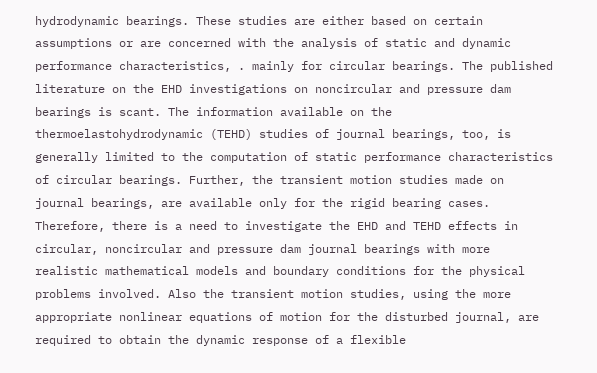hydrodynamic bearings. These studies are either based on certain assumptions or are concerned with the analysis of static and dynamic performance characteristics, . mainly for circular bearings. The published literature on the EHD investigations on noncircular and pressure dam bearings is scant. The information available on the thermoelastohydrodynamic (TEHD) studies of journal bearings, too, is generally limited to the computation of static performance characteristics of circular bearings. Further, the transient motion studies made on journal bearings, are available only for the rigid bearing cases. Therefore, there is a need to investigate the EHD and TEHD effects in circular, noncircular and pressure dam journal bearings with more realistic mathematical models and boundary conditions for the physical problems involved. Also the transient motion studies, using the more appropriate nonlinear equations of motion for the disturbed journal, are required to obtain the dynamic response of a flexible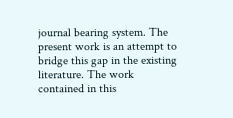journal bearing system. The present work is an attempt to bridge this gap in the existing literature. The work contained in this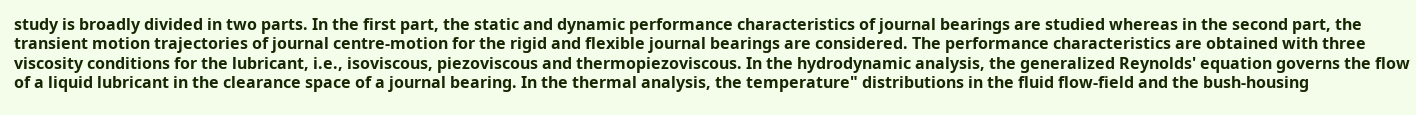study is broadly divided in two parts. In the first part, the static and dynamic performance characteristics of journal bearings are studied whereas in the second part, the transient motion trajectories of journal centre-motion for the rigid and flexible journal bearings are considered. The performance characteristics are obtained with three viscosity conditions for the lubricant, i.e., isoviscous, piezoviscous and thermopiezoviscous. In the hydrodynamic analysis, the generalized Reynolds' equation governs the flow of a liquid lubricant in the clearance space of a journal bearing. In the thermal analysis, the temperature" distributions in the fluid flow-field and the bush-housing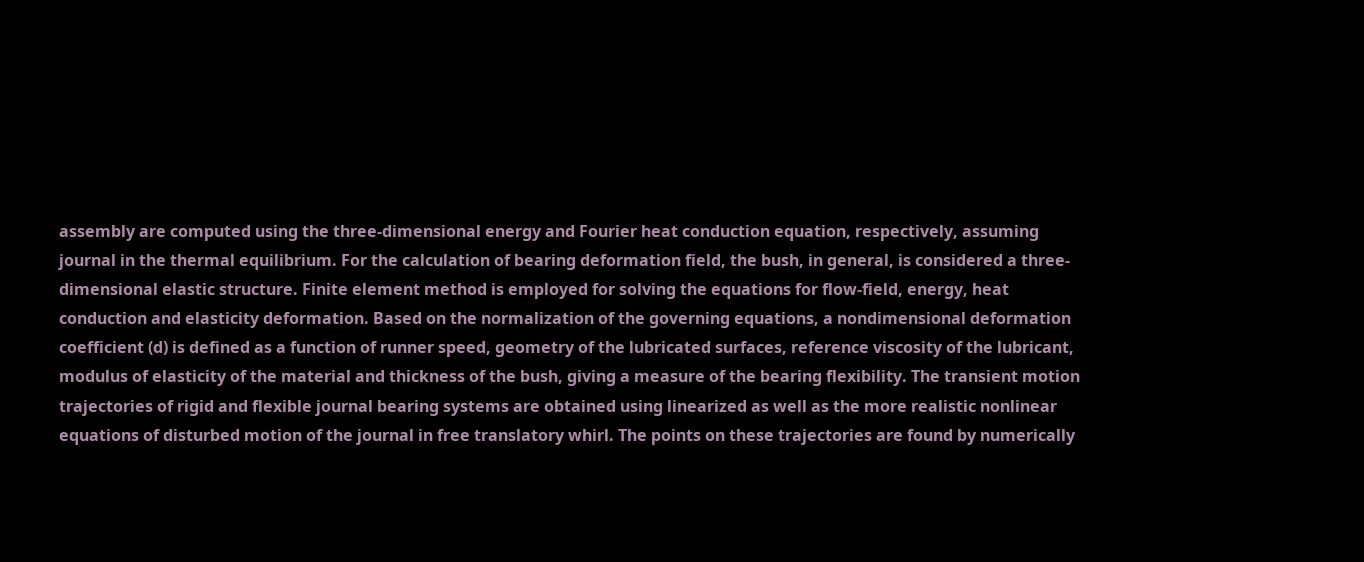assembly are computed using the three-dimensional energy and Fourier heat conduction equation, respectively, assuming journal in the thermal equilibrium. For the calculation of bearing deformation field, the bush, in general, is considered a three-dimensional elastic structure. Finite element method is employed for solving the equations for flow-field, energy, heat conduction and elasticity deformation. Based on the normalization of the governing equations, a nondimensional deformation coefficient (d) is defined as a function of runner speed, geometry of the lubricated surfaces, reference viscosity of the lubricant, modulus of elasticity of the material and thickness of the bush, giving a measure of the bearing flexibility. The transient motion trajectories of rigid and flexible journal bearing systems are obtained using linearized as well as the more realistic nonlinear equations of disturbed motion of the journal in free translatory whirl. The points on these trajectories are found by numerically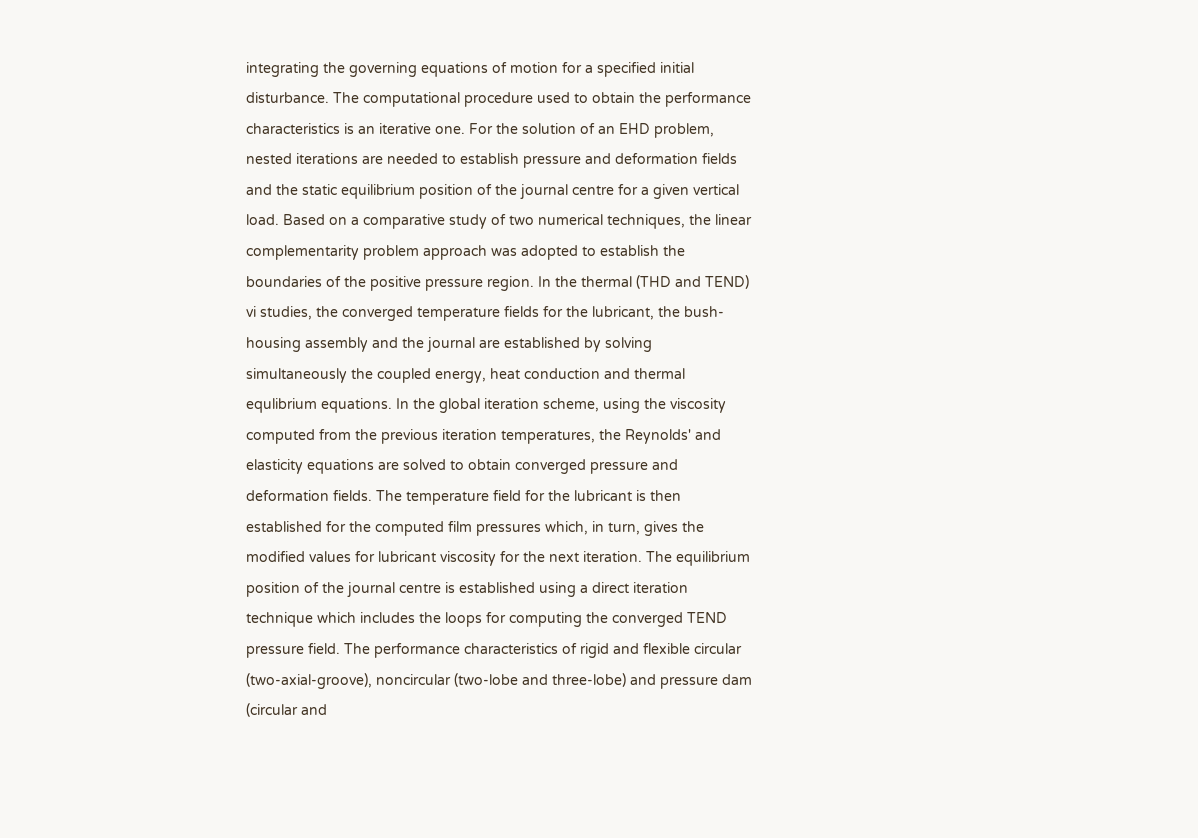integrating the governing equations of motion for a specified initial disturbance. The computational procedure used to obtain the performance characteristics is an iterative one. For the solution of an EHD problem, nested iterations are needed to establish pressure and deformation fields and the static equilibrium position of the journal centre for a given vertical load. Based on a comparative study of two numerical techniques, the linear complementarity problem approach was adopted to establish the boundaries of the positive pressure region. In the thermal (THD and TEND) vi studies, the converged temperature fields for the lubricant, the bush-housing assembly and the journal are established by solving simultaneously the coupled energy, heat conduction and thermal equlibrium equations. In the global iteration scheme, using the viscosity computed from the previous iteration temperatures, the Reynolds' and elasticity equations are solved to obtain converged pressure and deformation fields. The temperature field for the lubricant is then established for the computed film pressures which, in turn, gives the modified values for lubricant viscosity for the next iteration. The equilibrium position of the journal centre is established using a direct iteration technique which includes the loops for computing the converged TEND pressure field. The performance characteristics of rigid and flexible circular (two-axial-groove), noncircular (two-lobe and three-lobe) and pressure dam (circular and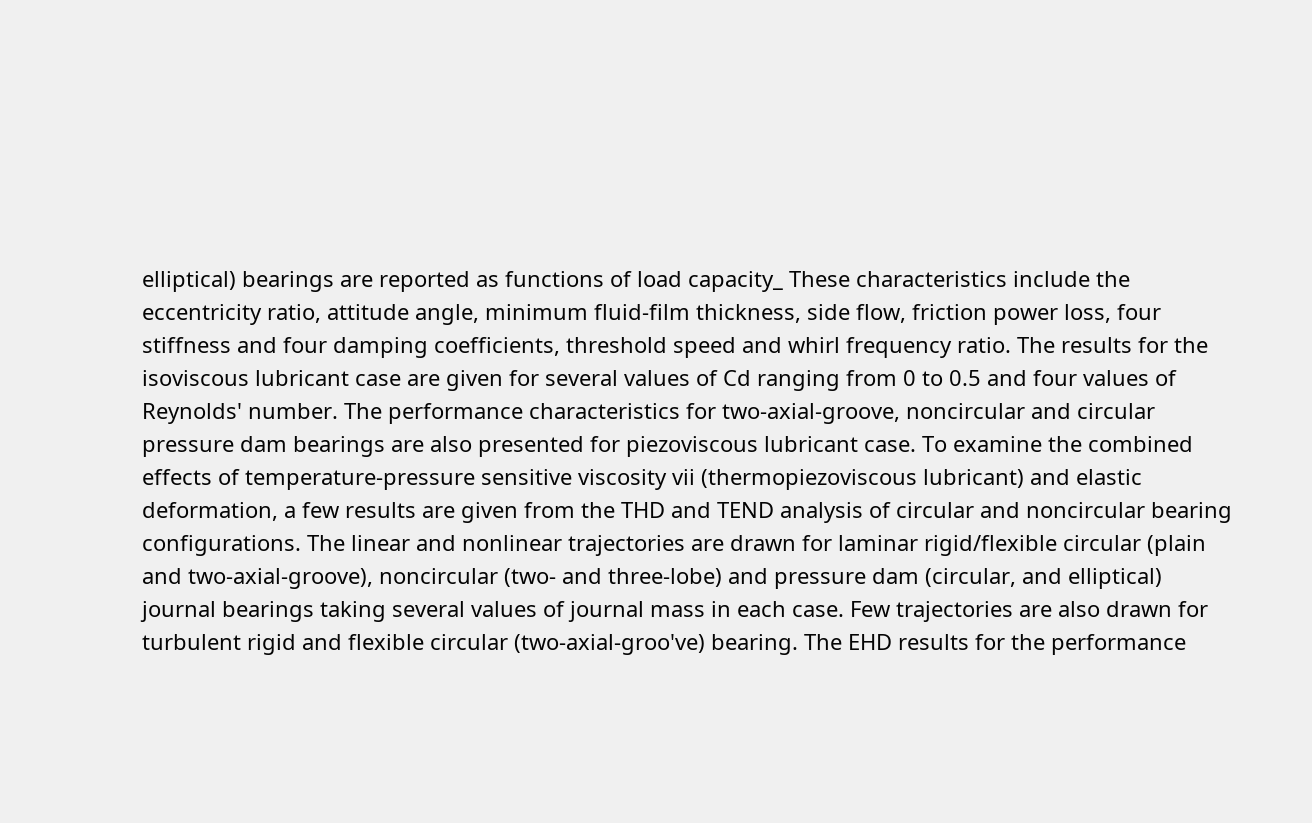elliptical) bearings are reported as functions of load capacity_ These characteristics include the eccentricity ratio, attitude angle, minimum fluid-film thickness, side flow, friction power loss, four stiffness and four damping coefficients, threshold speed and whirl frequency ratio. The results for the isoviscous lubricant case are given for several values of Cd ranging from 0 to 0.5 and four values of Reynolds' number. The performance characteristics for two-axial-groove, noncircular and circular pressure dam bearings are also presented for piezoviscous lubricant case. To examine the combined effects of temperature-pressure sensitive viscosity vii (thermopiezoviscous lubricant) and elastic deformation, a few results are given from the THD and TEND analysis of circular and noncircular bearing configurations. The linear and nonlinear trajectories are drawn for laminar rigid/flexible circular (plain and two-axial-groove), noncircular (two- and three-lobe) and pressure dam (circular, and elliptical) journal bearings taking several values of journal mass in each case. Few trajectories are also drawn for turbulent rigid and flexible circular (two-axial-groo've) bearing. The EHD results for the performance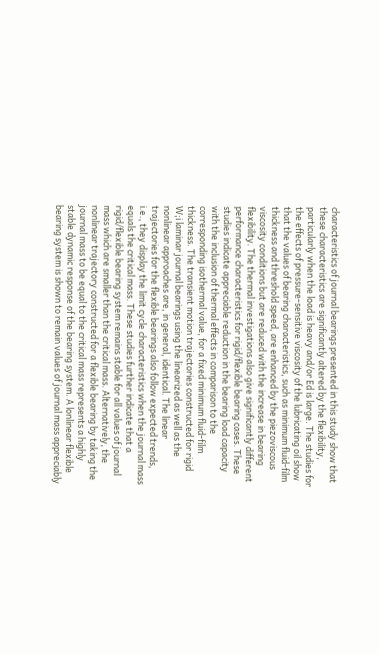characteristics of journal bearings presented in this study show that these characteristics are significantly altered by the flexibility, particularly when the load is heavy and/or Ed is large. The studies for the effects of pressure-sensitive viscosity of the lubricating oil show that the values of bearing characteristics, such as minimum fluid-film thickness and threshold speed, are enhanced by the piezoviscous viscosity conditions but are reduced with the increase in bearing flexibility. The thermal investigations also give significantly different performance characteristics for rigid/flexible bearing cases. These studies indicate appreciable reduction in the bearing load capacity with the inclusion of thermal effects in comparison to the corresponding isothermal value, for a fixed minimum fluid-film thickness. The transient motion trajectories constructed for rigid W;i laminar journal bearings using the linearized as well as the nonlinear approaches are, in general, identical. The linear trajectories for the flexible bearings also follow expected trends, i.e., they display the limit cycle characteristics when the journal mass equals the critical mass. These studies further indicate that a rigid/flexible bearing system remains stable for all values of journal mass which are smaller than the critical mass. Alternatively, the nonlinear trajectory constructed for a flexible bearing by taking the journal mass to be equal to the critical mass represents a highly stable dynamic response of the bearing system. A lonlinear flexible bearing system is shown to remain values of journal mass appreciably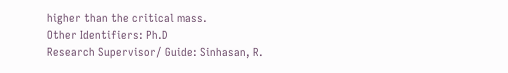higher than the critical mass.
Other Identifiers: Ph.D
Research Supervisor/ Guide: Sinhasan, R.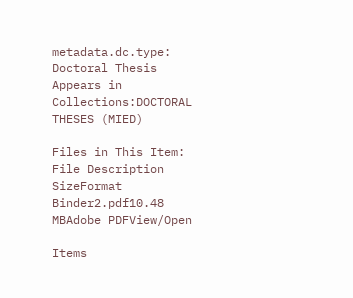metadata.dc.type: Doctoral Thesis
Appears in Collections:DOCTORAL THESES (MIED)

Files in This Item:
File Description SizeFormat
Binder2.pdf10.48 MBAdobe PDFView/Open

Items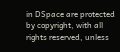in DSpace are protected by copyright, with all rights reserved, unless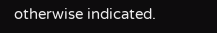otherwise indicated.